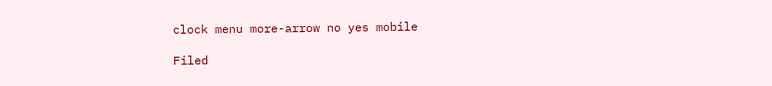clock menu more-arrow no yes mobile

Filed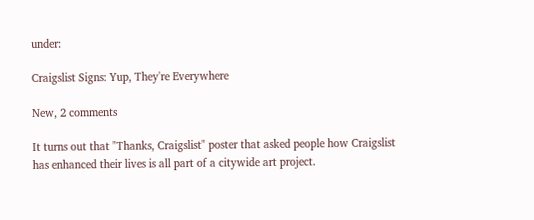under:

Craigslist Signs: Yup, They're Everywhere

New, 2 comments

It turns out that "Thanks, Craigslist" poster that asked people how Craigslist has enhanced their lives is all part of a citywide art project.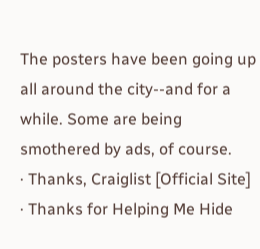The posters have been going up all around the city--and for a while. Some are being smothered by ads, of course.
· Thanks, Craiglist [Official Site]
· Thanks for Helping Me Hide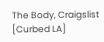The Body, Craigslist [Curbed LA]